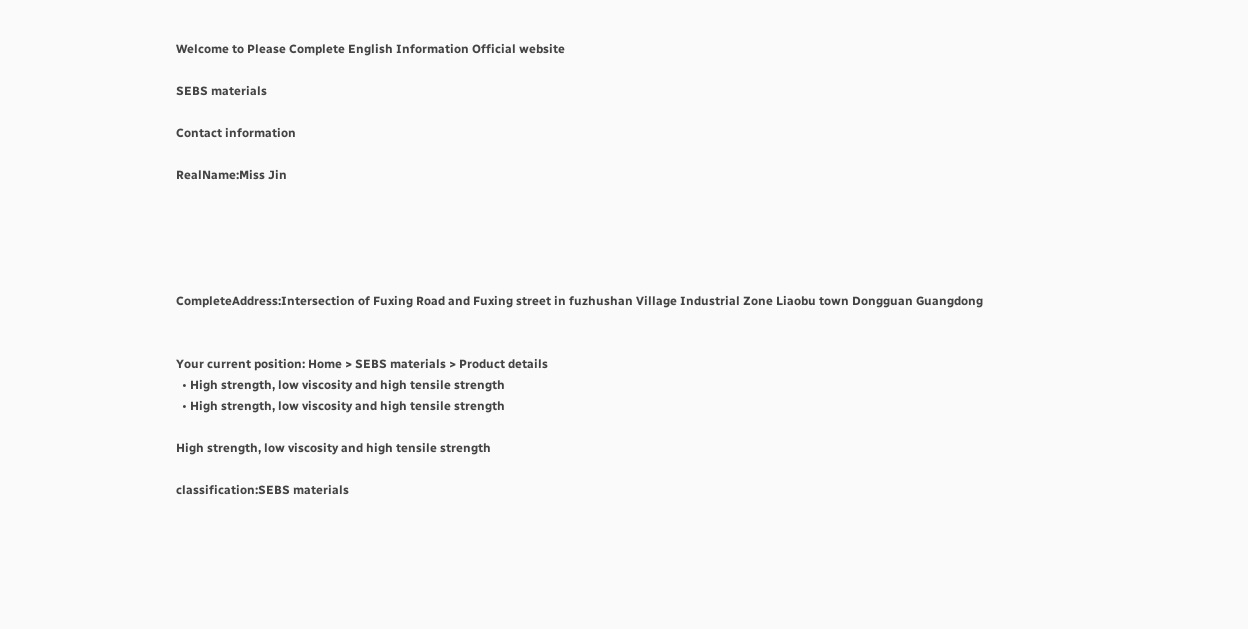Welcome to Please Complete English Information Official website

SEBS materials

Contact information

RealName:Miss Jin





CompleteAddress:Intersection of Fuxing Road and Fuxing street in fuzhushan Village Industrial Zone Liaobu town Dongguan Guangdong


Your current position: Home > SEBS materials > Product details
  • High strength, low viscosity and high tensile strength
  • High strength, low viscosity and high tensile strength

High strength, low viscosity and high tensile strength

classification:SEBS materials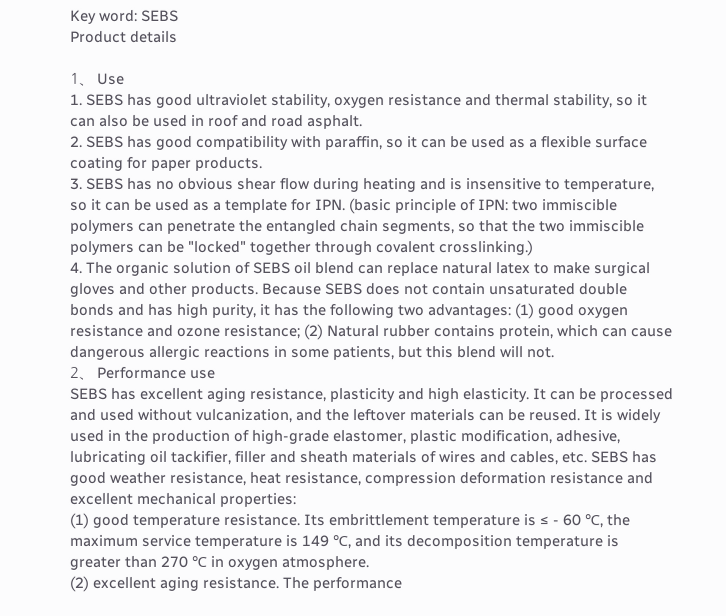Key word: SEBS
Product details

1、 Use
1. SEBS has good ultraviolet stability, oxygen resistance and thermal stability, so it can also be used in roof and road asphalt.
2. SEBS has good compatibility with paraffin, so it can be used as a flexible surface coating for paper products.
3. SEBS has no obvious shear flow during heating and is insensitive to temperature, so it can be used as a template for IPN. (basic principle of IPN: two immiscible polymers can penetrate the entangled chain segments, so that the two immiscible polymers can be "locked" together through covalent crosslinking.)
4. The organic solution of SEBS oil blend can replace natural latex to make surgical gloves and other products. Because SEBS does not contain unsaturated double bonds and has high purity, it has the following two advantages: (1) good oxygen resistance and ozone resistance; (2) Natural rubber contains protein, which can cause dangerous allergic reactions in some patients, but this blend will not.
2、 Performance use
SEBS has excellent aging resistance, plasticity and high elasticity. It can be processed and used without vulcanization, and the leftover materials can be reused. It is widely used in the production of high-grade elastomer, plastic modification, adhesive, lubricating oil tackifier, filler and sheath materials of wires and cables, etc. SEBS has good weather resistance, heat resistance, compression deformation resistance and excellent mechanical properties:
(1) good temperature resistance. Its embrittlement temperature is ≤ - 60 ℃, the maximum service temperature is 149 ℃, and its decomposition temperature is greater than 270 ℃ in oxygen atmosphere.
(2) excellent aging resistance. The performance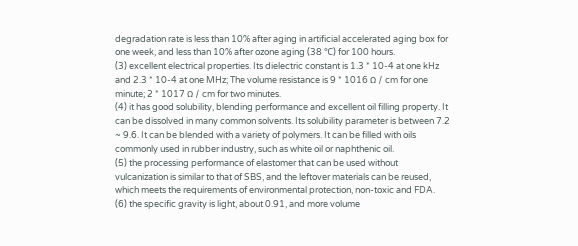degradation rate is less than 10% after aging in artificial accelerated aging box for one week, and less than 10% after ozone aging (38 ℃) for 100 hours.
(3) excellent electrical properties. Its dielectric constant is 1.3 * 10-4 at one kHz and 2.3 * 10-4 at one MHz; The volume resistance is 9 * 1016 Ω / cm for one minute; 2 * 1017 Ω / cm for two minutes.
(4) it has good solubility, blending performance and excellent oil filling property. It can be dissolved in many common solvents. Its solubility parameter is between 7.2 ~ 9.6. It can be blended with a variety of polymers. It can be filled with oils commonly used in rubber industry, such as white oil or naphthenic oil.
(5) the processing performance of elastomer that can be used without vulcanization is similar to that of SBS, and the leftover materials can be reused, which meets the requirements of environmental protection, non-toxic and FDA.
(6) the specific gravity is light, about 0.91, and more volume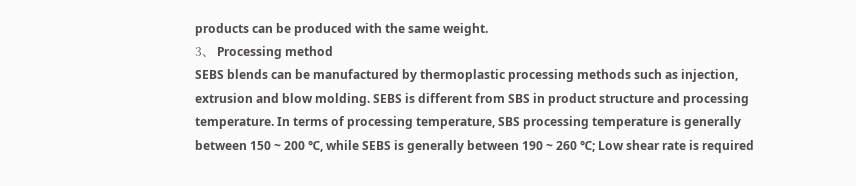products can be produced with the same weight.
3、 Processing method
SEBS blends can be manufactured by thermoplastic processing methods such as injection, extrusion and blow molding. SEBS is different from SBS in product structure and processing temperature. In terms of processing temperature, SBS processing temperature is generally between 150 ~ 200 ℃, while SEBS is generally between 190 ~ 260 ℃; Low shear rate is required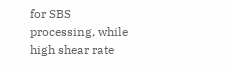for SBS processing, while high shear rate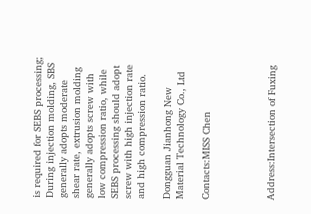is required for SEBS processing; During injection molding, SBS generally adopts moderate shear rate, extrusion molding generally adopts screw with low compression ratio, while SEBS processing should adopt screw with high injection rate and high compression ratio.

Dongguan Jianhong New Material Technology Co., Ltd

Contacts:MISS Chen




Address:Intersection of Fuxing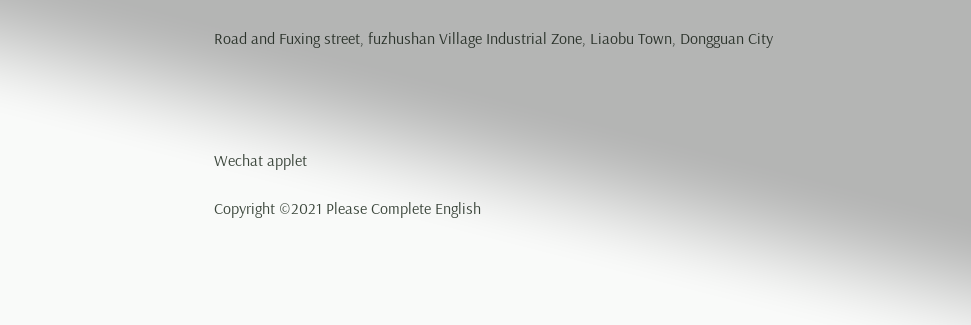Road and Fuxing street, fuzhushan Village Industrial Zone, Liaobu Town, Dongguan City




Wechat applet

Copyright ©2021 Please Complete English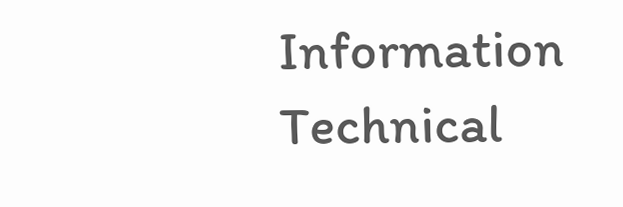Information    Technical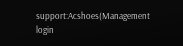support:Acshoes(Management login